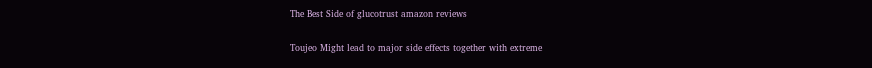The Best Side of glucotrust amazon reviews

Toujeo Might lead to major side effects together with extreme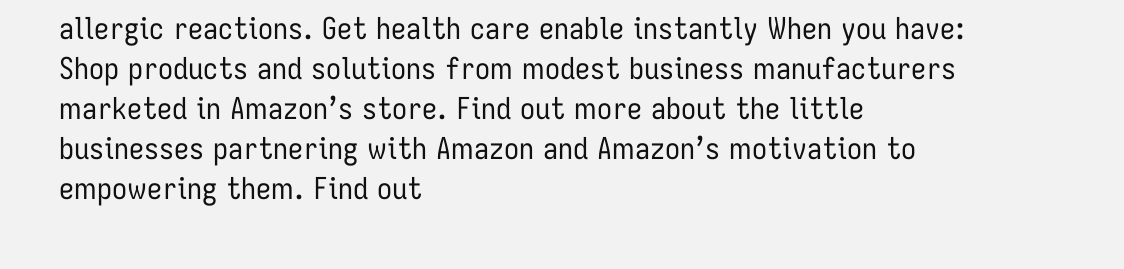allergic reactions. Get health care enable instantly When you have: Shop products and solutions from modest business manufacturers marketed in Amazon’s store. Find out more about the little businesses partnering with Amazon and Amazon’s motivation to empowering them. Find out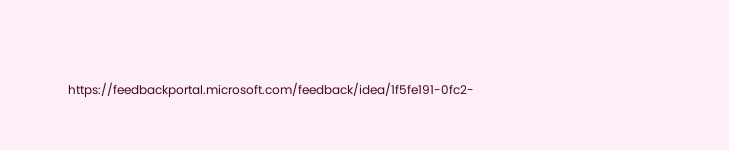https://feedbackportal.microsoft.com/feedback/idea/1f5fe191-0fc2-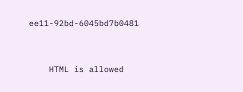ee11-92bd-6045bd7b0481


    HTML is allowed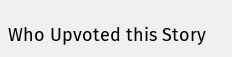Who Upvoted this Story